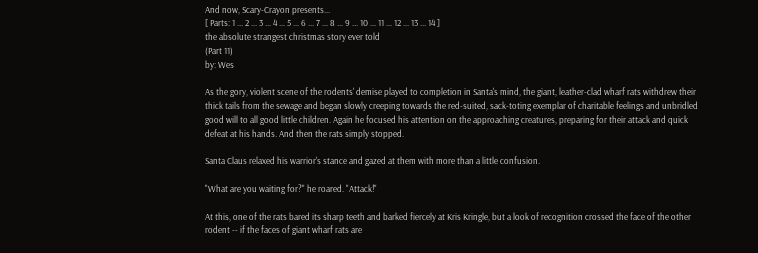And now, Scary-Crayon presents...
[ Parts: 1 ... 2 ... 3 ... 4 ... 5 ... 6 ... 7 ... 8 ... 9 ... 10 ... 11 ... 12 ... 13 ... 14 ]
the absolute strangest christmas story ever told
(Part 11)
by: Wes

As the gory, violent scene of the rodents' demise played to completion in Santa's mind, the giant, leather-clad wharf rats withdrew their thick tails from the sewage and began slowly creeping towards the red-suited, sack-toting exemplar of charitable feelings and unbridled good will to all good little children. Again he focused his attention on the approaching creatures, preparing for their attack and quick defeat at his hands. And then the rats simply stopped.

Santa Claus relaxed his warrior's stance and gazed at them with more than a little confusion.

"What are you waiting for?" he roared. "Attack!"

At this, one of the rats bared its sharp teeth and barked fiercely at Kris Kringle, but a look of recognition crossed the face of the other rodent -- if the faces of giant wharf rats are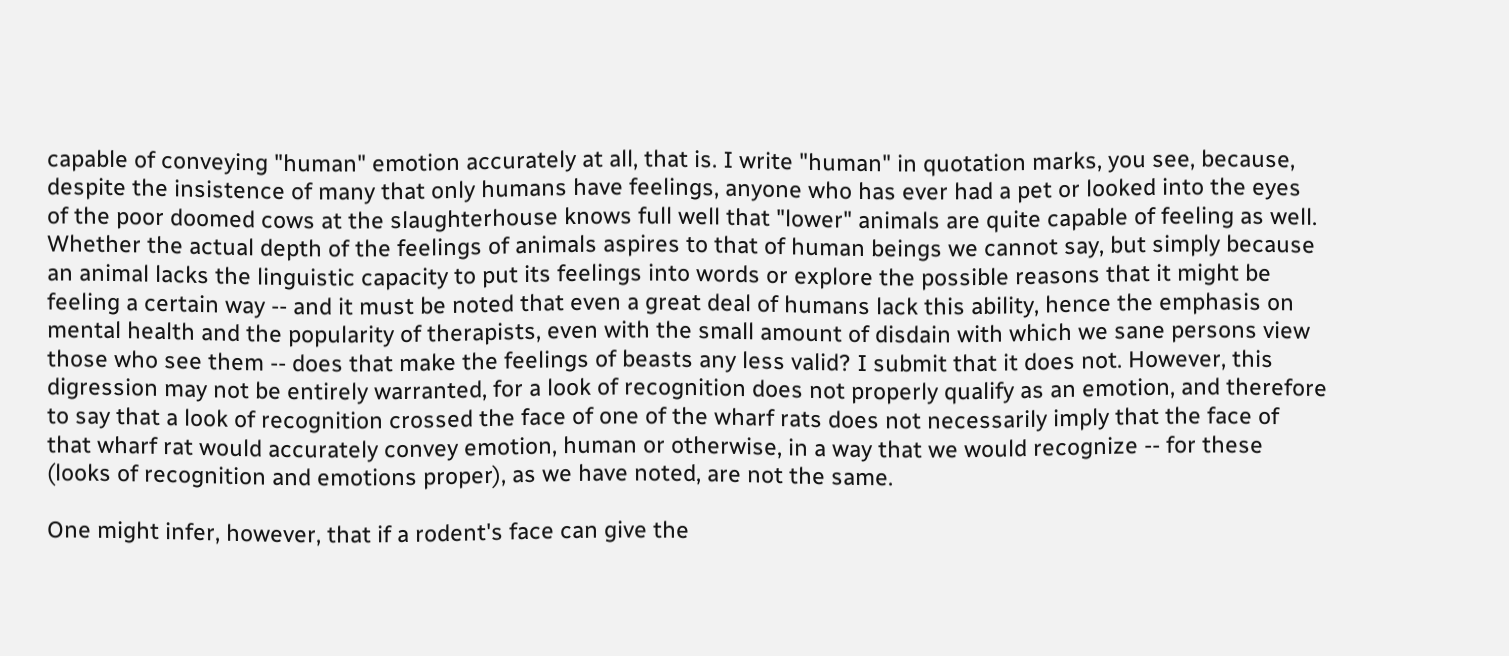capable of conveying "human" emotion accurately at all, that is. I write "human" in quotation marks, you see, because, despite the insistence of many that only humans have feelings, anyone who has ever had a pet or looked into the eyes of the poor doomed cows at the slaughterhouse knows full well that "lower" animals are quite capable of feeling as well. Whether the actual depth of the feelings of animals aspires to that of human beings we cannot say, but simply because an animal lacks the linguistic capacity to put its feelings into words or explore the possible reasons that it might be feeling a certain way -- and it must be noted that even a great deal of humans lack this ability, hence the emphasis on mental health and the popularity of therapists, even with the small amount of disdain with which we sane persons view those who see them -- does that make the feelings of beasts any less valid? I submit that it does not. However, this digression may not be entirely warranted, for a look of recognition does not properly qualify as an emotion, and therefore to say that a look of recognition crossed the face of one of the wharf rats does not necessarily imply that the face of that wharf rat would accurately convey emotion, human or otherwise, in a way that we would recognize -- for these (looks of recognition and emotions proper), as we have noted, are not the same.

One might infer, however, that if a rodent's face can give the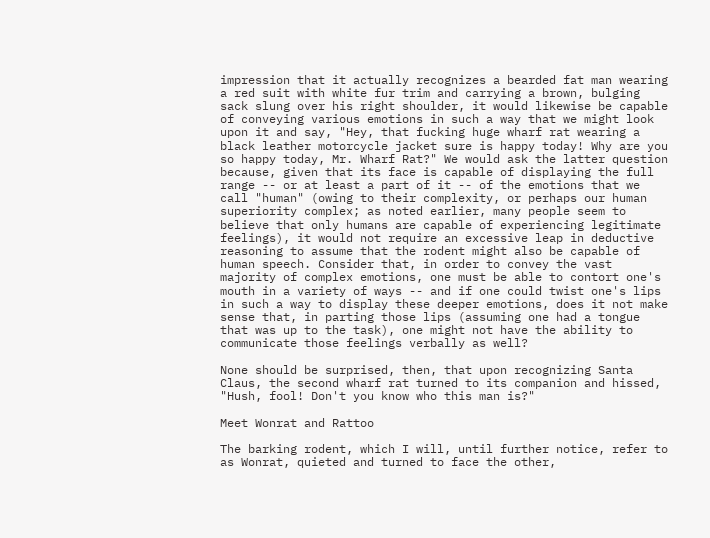impression that it actually recognizes a bearded fat man wearing a red suit with white fur trim and carrying a brown, bulging sack slung over his right shoulder, it would likewise be capable of conveying various emotions in such a way that we might look upon it and say, "Hey, that fucking huge wharf rat wearing a black leather motorcycle jacket sure is happy today! Why are you so happy today, Mr. Wharf Rat?" We would ask the latter question because, given that its face is capable of displaying the full range -- or at least a part of it -- of the emotions that we call "human" (owing to their complexity, or perhaps our human superiority complex; as noted earlier, many people seem to believe that only humans are capable of experiencing legitimate feelings), it would not require an excessive leap in deductive reasoning to assume that the rodent might also be capable of human speech. Consider that, in order to convey the vast majority of complex emotions, one must be able to contort one's mouth in a variety of ways -- and if one could twist one's lips in such a way to display these deeper emotions, does it not make sense that, in parting those lips (assuming one had a tongue that was up to the task), one might not have the ability to communicate those feelings verbally as well?

None should be surprised, then, that upon recognizing Santa Claus, the second wharf rat turned to its companion and hissed, "Hush, fool! Don't you know who this man is?"

Meet Wonrat and Rattoo

The barking rodent, which I will, until further notice, refer to as Wonrat, quieted and turned to face the other,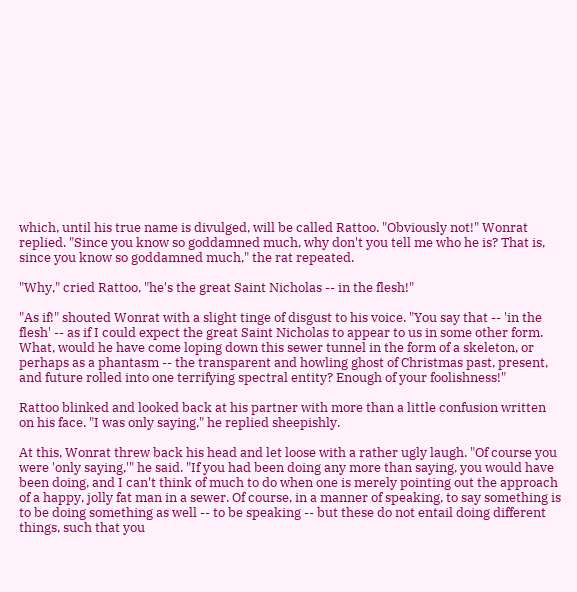which, until his true name is divulged, will be called Rattoo. "Obviously not!" Wonrat replied. "Since you know so goddamned much, why don't you tell me who he is? That is, since you know so goddamned much," the rat repeated.

"Why," cried Rattoo, "he's the great Saint Nicholas -- in the flesh!"

"As if!" shouted Wonrat with a slight tinge of disgust to his voice. "You say that -- 'in the flesh' -- as if I could expect the great Saint Nicholas to appear to us in some other form. What, would he have come loping down this sewer tunnel in the form of a skeleton, or perhaps as a phantasm -- the transparent and howling ghost of Christmas past, present, and future rolled into one terrifying spectral entity? Enough of your foolishness!"

Rattoo blinked and looked back at his partner with more than a little confusion written on his face. "I was only saying," he replied sheepishly.

At this, Wonrat threw back his head and let loose with a rather ugly laugh. "Of course you were 'only saying,'" he said. "If you had been doing any more than saying, you would have been doing, and I can't think of much to do when one is merely pointing out the approach of a happy, jolly fat man in a sewer. Of course, in a manner of speaking, to say something is to be doing something as well -- to be speaking -- but these do not entail doing different things, such that you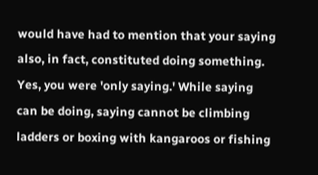would have had to mention that your saying also, in fact, constituted doing something. Yes, you were 'only saying.' While saying can be doing, saying cannot be climbing ladders or boxing with kangaroos or fishing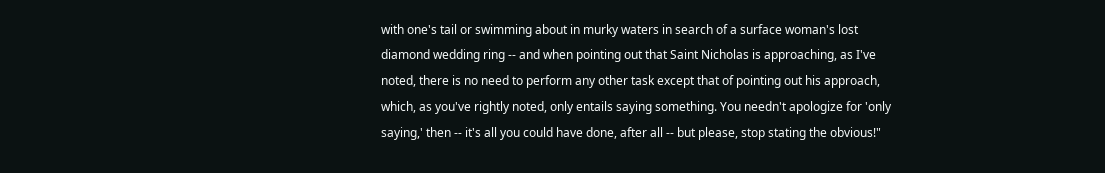with one's tail or swimming about in murky waters in search of a surface woman's lost diamond wedding ring -- and when pointing out that Saint Nicholas is approaching, as I've noted, there is no need to perform any other task except that of pointing out his approach, which, as you've rightly noted, only entails saying something. You needn't apologize for 'only saying,' then -- it's all you could have done, after all -- but please, stop stating the obvious!"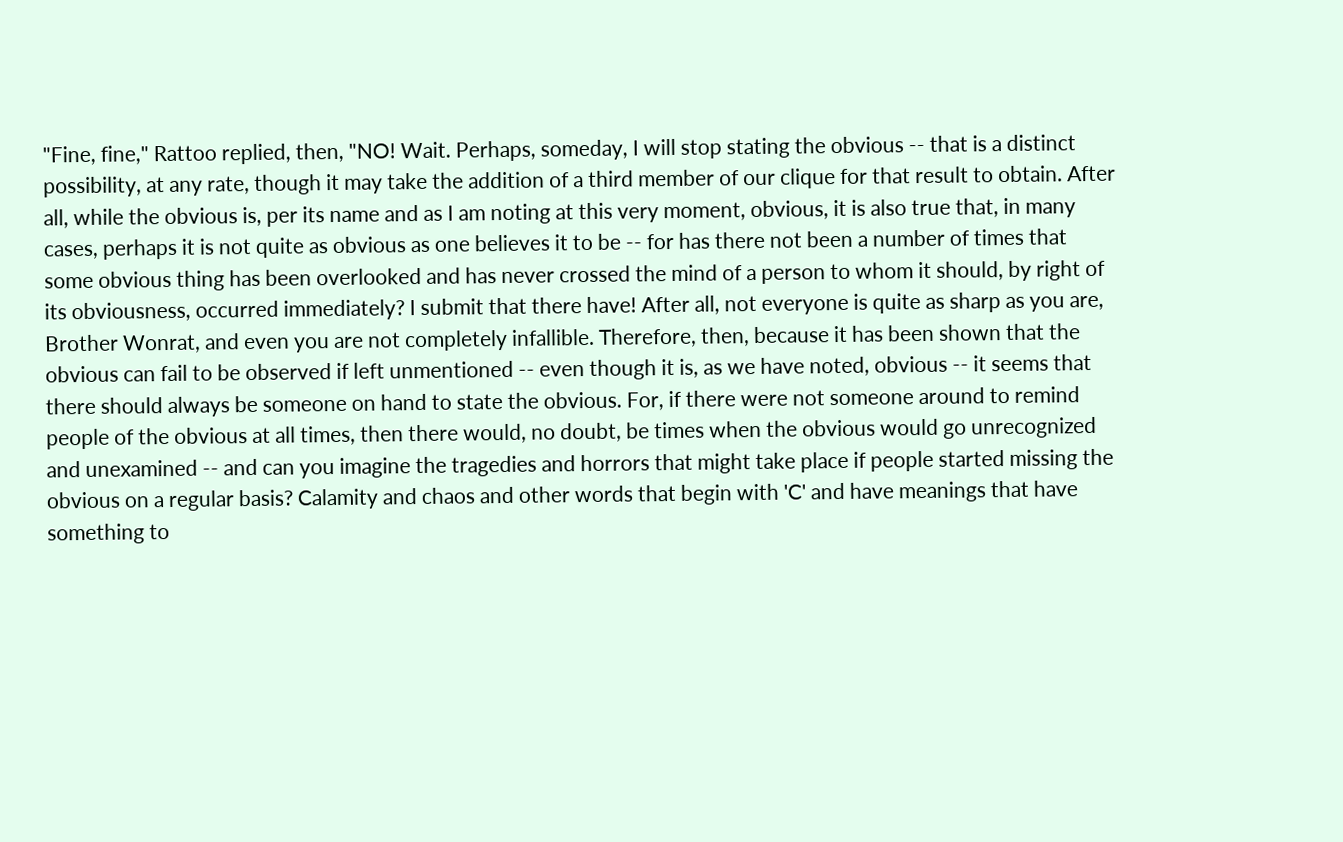"Fine, fine," Rattoo replied, then, "NO! Wait. Perhaps, someday, I will stop stating the obvious -- that is a distinct possibility, at any rate, though it may take the addition of a third member of our clique for that result to obtain. After all, while the obvious is, per its name and as I am noting at this very moment, obvious, it is also true that, in many cases, perhaps it is not quite as obvious as one believes it to be -- for has there not been a number of times that some obvious thing has been overlooked and has never crossed the mind of a person to whom it should, by right of its obviousness, occurred immediately? I submit that there have! After all, not everyone is quite as sharp as you are, Brother Wonrat, and even you are not completely infallible. Therefore, then, because it has been shown that the obvious can fail to be observed if left unmentioned -- even though it is, as we have noted, obvious -- it seems that there should always be someone on hand to state the obvious. For, if there were not someone around to remind people of the obvious at all times, then there would, no doubt, be times when the obvious would go unrecognized and unexamined -- and can you imagine the tragedies and horrors that might take place if people started missing the obvious on a regular basis? Calamity and chaos and other words that begin with 'C' and have meanings that have something to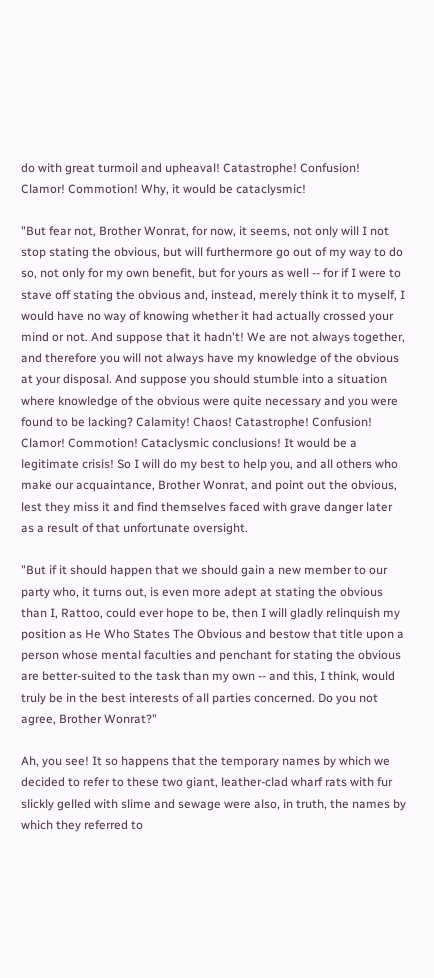do with great turmoil and upheaval! Catastrophe! Confusion! Clamor! Commotion! Why, it would be cataclysmic!

"But fear not, Brother Wonrat, for now, it seems, not only will I not stop stating the obvious, but will furthermore go out of my way to do so, not only for my own benefit, but for yours as well -- for if I were to stave off stating the obvious and, instead, merely think it to myself, I would have no way of knowing whether it had actually crossed your mind or not. And suppose that it hadn't! We are not always together, and therefore you will not always have my knowledge of the obvious at your disposal. And suppose you should stumble into a situation where knowledge of the obvious were quite necessary and you were found to be lacking? Calamity! Chaos! Catastrophe! Confusion! Clamor! Commotion! Cataclysmic conclusions! It would be a legitimate crisis! So I will do my best to help you, and all others who make our acquaintance, Brother Wonrat, and point out the obvious, lest they miss it and find themselves faced with grave danger later as a result of that unfortunate oversight.

"But if it should happen that we should gain a new member to our party who, it turns out, is even more adept at stating the obvious than I, Rattoo, could ever hope to be, then I will gladly relinquish my position as He Who States The Obvious and bestow that title upon a person whose mental faculties and penchant for stating the obvious are better-suited to the task than my own -- and this, I think, would truly be in the best interests of all parties concerned. Do you not agree, Brother Wonrat?"

Ah, you see! It so happens that the temporary names by which we decided to refer to these two giant, leather-clad wharf rats with fur slickly gelled with slime and sewage were also, in truth, the names by which they referred to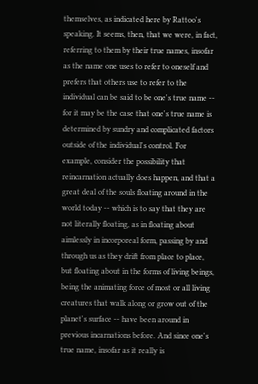themselves, as indicated here by Rattoo's speaking. It seems, then, that we were, in fact, referring to them by their true names, insofar as the name one uses to refer to oneself and prefers that others use to refer to the individual can be said to be one's true name -- for it may be the case that one's true name is determined by sundry and complicated factors outside of the individual's control. For example, consider the possibility that reincarnation actually does happen, and that a great deal of the souls floating around in the world today -- which is to say that they are not literally floating, as in floating about aimlessly in incorporeal form, passing by and through us as they drift from place to place, but floating about in the forms of living beings, being the animating force of most or all living creatures that walk along or grow out of the planet's surface -- have been around in previous incarnations before. And since one's true name, insofar as it really is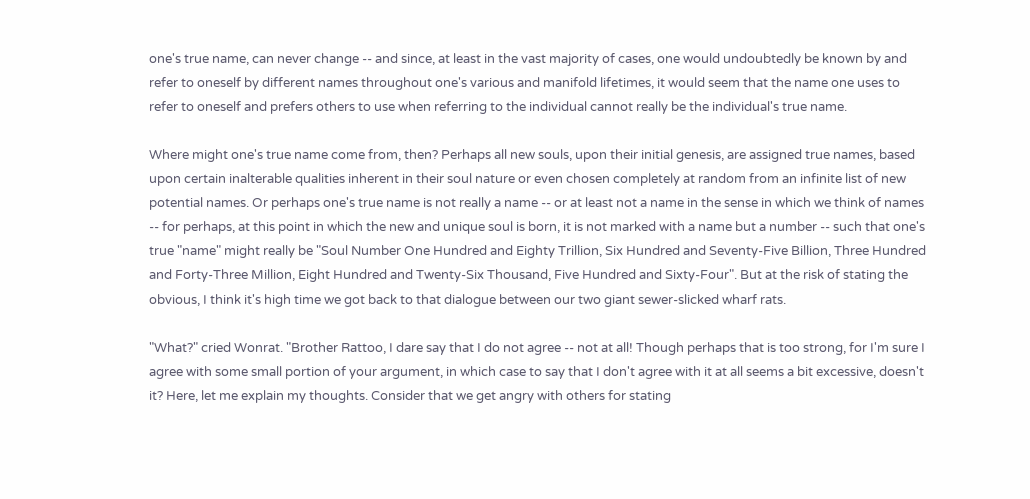one's true name, can never change -- and since, at least in the vast majority of cases, one would undoubtedly be known by and refer to oneself by different names throughout one's various and manifold lifetimes, it would seem that the name one uses to refer to oneself and prefers others to use when referring to the individual cannot really be the individual's true name.

Where might one's true name come from, then? Perhaps all new souls, upon their initial genesis, are assigned true names, based upon certain inalterable qualities inherent in their soul nature or even chosen completely at random from an infinite list of new potential names. Or perhaps one's true name is not really a name -- or at least not a name in the sense in which we think of names -- for perhaps, at this point in which the new and unique soul is born, it is not marked with a name but a number -- such that one's true "name" might really be "Soul Number One Hundred and Eighty Trillion, Six Hundred and Seventy-Five Billion, Three Hundred and Forty-Three Million, Eight Hundred and Twenty-Six Thousand, Five Hundred and Sixty-Four". But at the risk of stating the obvious, I think it's high time we got back to that dialogue between our two giant sewer-slicked wharf rats.

"What?" cried Wonrat. "Brother Rattoo, I dare say that I do not agree -- not at all! Though perhaps that is too strong, for I'm sure I agree with some small portion of your argument, in which case to say that I don't agree with it at all seems a bit excessive, doesn't it? Here, let me explain my thoughts. Consider that we get angry with others for stating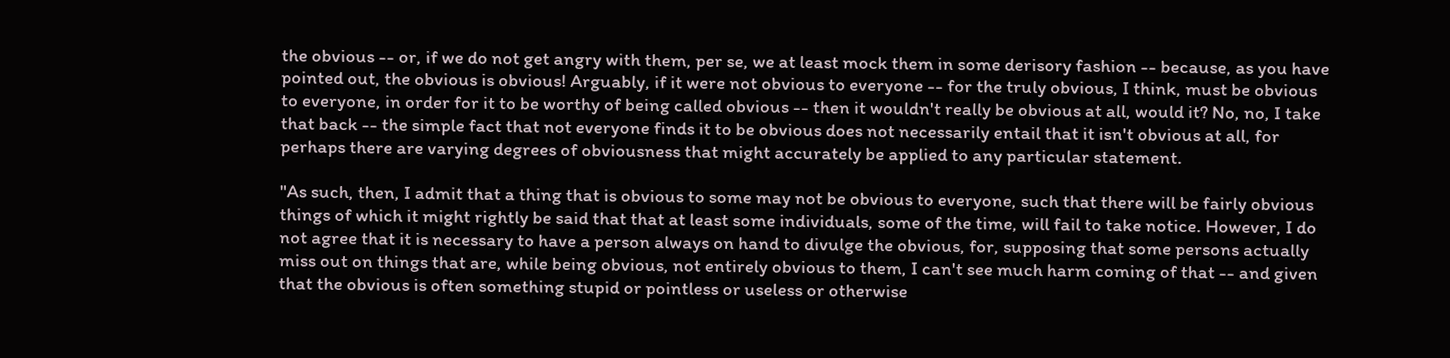the obvious -- or, if we do not get angry with them, per se, we at least mock them in some derisory fashion -- because, as you have pointed out, the obvious is obvious! Arguably, if it were not obvious to everyone -- for the truly obvious, I think, must be obvious to everyone, in order for it to be worthy of being called obvious -- then it wouldn't really be obvious at all, would it? No, no, I take that back -- the simple fact that not everyone finds it to be obvious does not necessarily entail that it isn't obvious at all, for perhaps there are varying degrees of obviousness that might accurately be applied to any particular statement.

"As such, then, I admit that a thing that is obvious to some may not be obvious to everyone, such that there will be fairly obvious things of which it might rightly be said that that at least some individuals, some of the time, will fail to take notice. However, I do not agree that it is necessary to have a person always on hand to divulge the obvious, for, supposing that some persons actually miss out on things that are, while being obvious, not entirely obvious to them, I can't see much harm coming of that -- and given that the obvious is often something stupid or pointless or useless or otherwise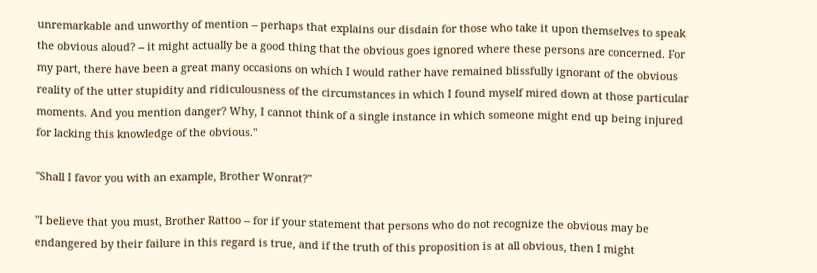unremarkable and unworthy of mention -- perhaps that explains our disdain for those who take it upon themselves to speak the obvious aloud? -- it might actually be a good thing that the obvious goes ignored where these persons are concerned. For my part, there have been a great many occasions on which I would rather have remained blissfully ignorant of the obvious reality of the utter stupidity and ridiculousness of the circumstances in which I found myself mired down at those particular moments. And you mention danger? Why, I cannot think of a single instance in which someone might end up being injured for lacking this knowledge of the obvious."

"Shall I favor you with an example, Brother Wonrat?"

"I believe that you must, Brother Rattoo -- for if your statement that persons who do not recognize the obvious may be endangered by their failure in this regard is true, and if the truth of this proposition is at all obvious, then I might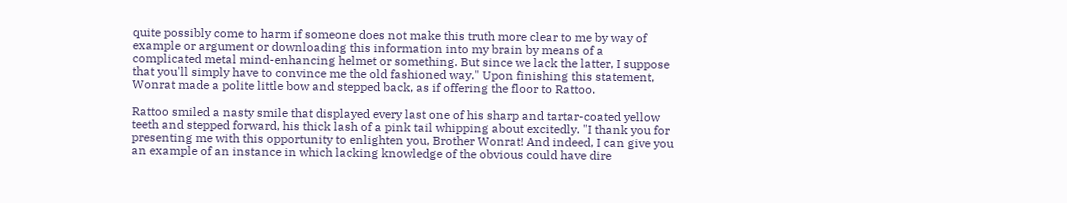quite possibly come to harm if someone does not make this truth more clear to me by way of example or argument or downloading this information into my brain by means of a complicated metal mind-enhancing helmet or something. But since we lack the latter, I suppose that you'll simply have to convince me the old fashioned way." Upon finishing this statement, Wonrat made a polite little bow and stepped back, as if offering the floor to Rattoo.

Rattoo smiled a nasty smile that displayed every last one of his sharp and tartar-coated yellow teeth and stepped forward, his thick lash of a pink tail whipping about excitedly. "I thank you for presenting me with this opportunity to enlighten you, Brother Wonrat! And indeed, I can give you an example of an instance in which lacking knowledge of the obvious could have dire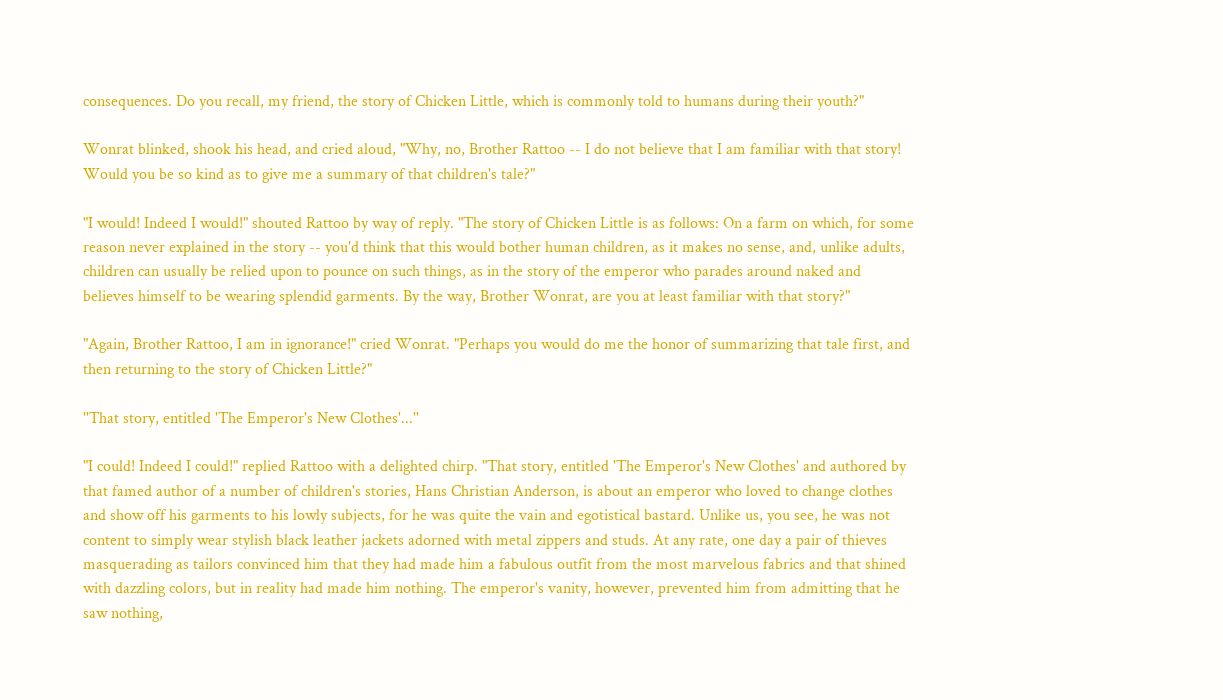consequences. Do you recall, my friend, the story of Chicken Little, which is commonly told to humans during their youth?"

Wonrat blinked, shook his head, and cried aloud, "Why, no, Brother Rattoo -- I do not believe that I am familiar with that story! Would you be so kind as to give me a summary of that children's tale?"

"I would! Indeed I would!" shouted Rattoo by way of reply. "The story of Chicken Little is as follows: On a farm on which, for some reason never explained in the story -- you'd think that this would bother human children, as it makes no sense, and, unlike adults, children can usually be relied upon to pounce on such things, as in the story of the emperor who parades around naked and believes himself to be wearing splendid garments. By the way, Brother Wonrat, are you at least familiar with that story?"

"Again, Brother Rattoo, I am in ignorance!" cried Wonrat. "Perhaps you would do me the honor of summarizing that tale first, and then returning to the story of Chicken Little?"

''That story, entitled 'The Emperor's New Clothes'...''

"I could! Indeed I could!" replied Rattoo with a delighted chirp. "That story, entitled 'The Emperor's New Clothes' and authored by that famed author of a number of children's stories, Hans Christian Anderson, is about an emperor who loved to change clothes and show off his garments to his lowly subjects, for he was quite the vain and egotistical bastard. Unlike us, you see, he was not content to simply wear stylish black leather jackets adorned with metal zippers and studs. At any rate, one day a pair of thieves masquerading as tailors convinced him that they had made him a fabulous outfit from the most marvelous fabrics and that shined with dazzling colors, but in reality had made him nothing. The emperor's vanity, however, prevented him from admitting that he saw nothing,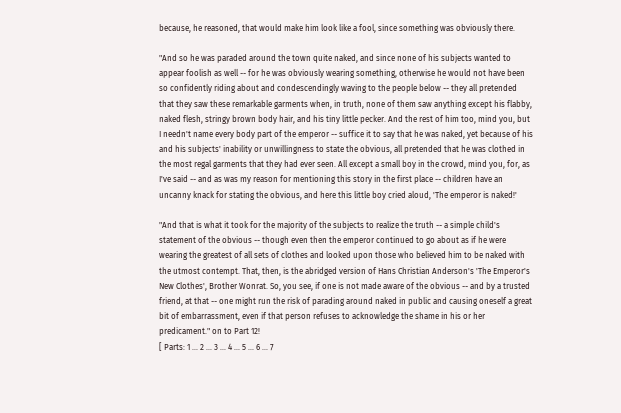because, he reasoned, that would make him look like a fool, since something was obviously there.

"And so he was paraded around the town quite naked, and since none of his subjects wanted to appear foolish as well -- for he was obviously wearing something, otherwise he would not have been so confidently riding about and condescendingly waving to the people below -- they all pretended that they saw these remarkable garments when, in truth, none of them saw anything except his flabby, naked flesh, stringy brown body hair, and his tiny little pecker. And the rest of him too, mind you, but I needn't name every body part of the emperor -- suffice it to say that he was naked, yet because of his and his subjects' inability or unwillingness to state the obvious, all pretended that he was clothed in the most regal garments that they had ever seen. All except a small boy in the crowd, mind you, for, as I've said -- and as was my reason for mentioning this story in the first place -- children have an uncanny knack for stating the obvious, and here this little boy cried aloud, 'The emperor is naked!'

"And that is what it took for the majority of the subjects to realize the truth -- a simple child's statement of the obvious -- though even then the emperor continued to go about as if he were wearing the greatest of all sets of clothes and looked upon those who believed him to be naked with the utmost contempt. That, then, is the abridged version of Hans Christian Anderson's 'The Emperor's New Clothes', Brother Wonrat. So, you see, if one is not made aware of the obvious -- and by a trusted friend, at that -- one might run the risk of parading around naked in public and causing oneself a great bit of embarrassment, even if that person refuses to acknowledge the shame in his or her predicament." on to Part 12!
[ Parts: 1 ... 2 ... 3 ... 4 ... 5 ... 6 ... 7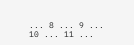... 8 ... 9 ... 10 ... 11 ...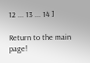12 ... 13 ... 14 ]

Return to the main page!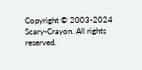Copyright © 2003-2024 Scary-Crayon. All rights reserved.